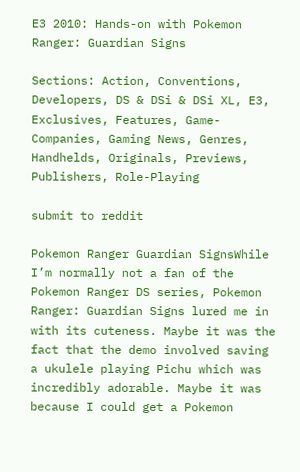E3 2010: Hands-on with Pokemon Ranger: Guardian Signs

Sections: Action, Conventions, Developers, DS & DSi & DSi XL, E3, Exclusives, Features, Game-Companies, Gaming News, Genres, Handhelds, Originals, Previews, Publishers, Role-Playing

submit to reddit

Pokemon Ranger Guardian SignsWhile I’m normally not a fan of the Pokemon Ranger DS series, Pokemon Ranger: Guardian Signs lured me in with its cuteness. Maybe it was the fact that the demo involved saving a ukulele playing Pichu which was incredibly adorable. Maybe it was because I could get a Pokemon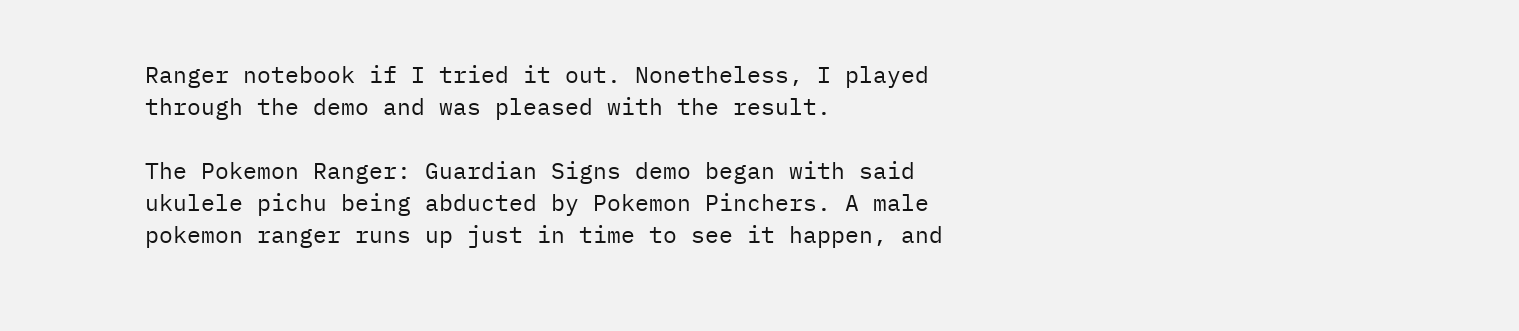Ranger notebook if I tried it out. Nonetheless, I played through the demo and was pleased with the result.

The Pokemon Ranger: Guardian Signs demo began with said ukulele pichu being abducted by Pokemon Pinchers. A male pokemon ranger runs up just in time to see it happen, and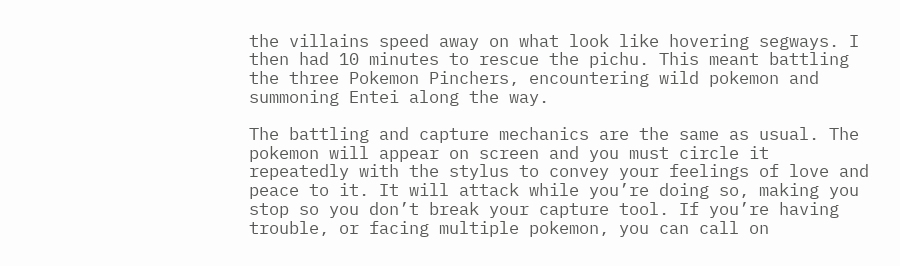the villains speed away on what look like hovering segways. I then had 10 minutes to rescue the pichu. This meant battling the three Pokemon Pinchers, encountering wild pokemon and summoning Entei along the way.

The battling and capture mechanics are the same as usual. The pokemon will appear on screen and you must circle it repeatedly with the stylus to convey your feelings of love and peace to it. It will attack while you’re doing so, making you stop so you don’t break your capture tool. If you’re having trouble, or facing multiple pokemon, you can call on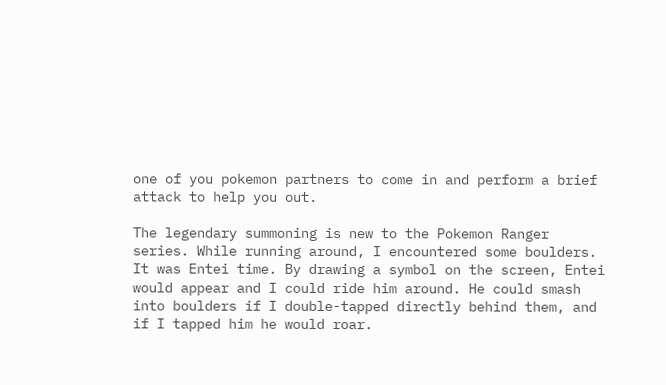one of you pokemon partners to come in and perform a brief attack to help you out.

The legendary summoning is new to the Pokemon Ranger series. While running around, I encountered some boulders. It was Entei time. By drawing a symbol on the screen, Entei would appear and I could ride him around. He could smash into boulders if I double-tapped directly behind them, and if I tapped him he would roar.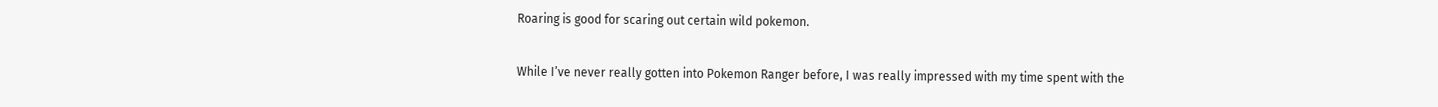Roaring is good for scaring out certain wild pokemon.

While I’ve never really gotten into Pokemon Ranger before, I was really impressed with my time spent with the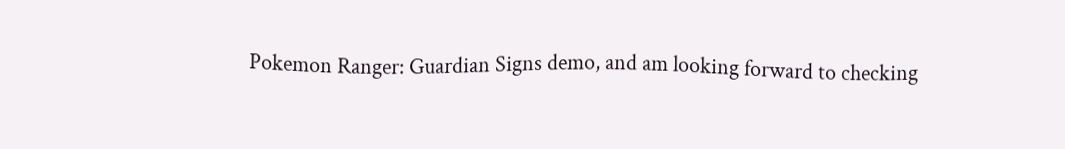Pokemon Ranger: Guardian Signs demo, and am looking forward to checking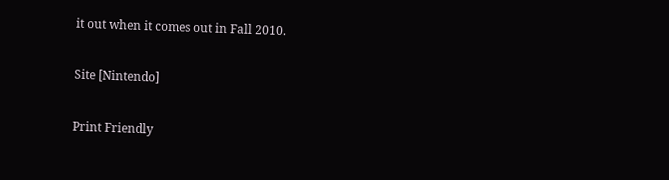it out when it comes out in Fall 2010.

Site [Nintendo]

Print Friendly